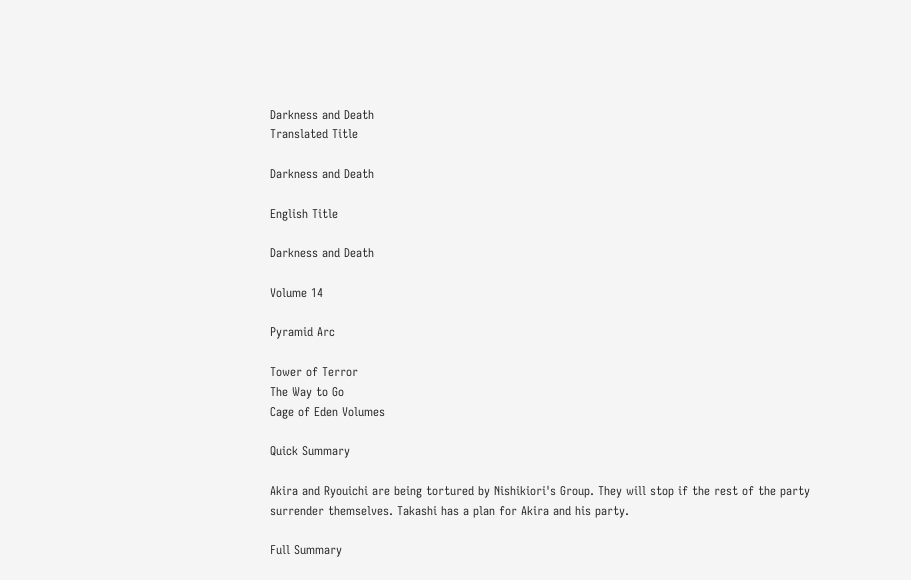Darkness and Death
Translated Title

Darkness and Death

English Title

Darkness and Death

Volume 14

Pyramid Arc

Tower of Terror
The Way to Go
Cage of Eden Volumes

Quick Summary

Akira and Ryouichi are being tortured by Nishikiori's Group. They will stop if the rest of the party surrender themselves. Takashi has a plan for Akira and his party.

Full Summary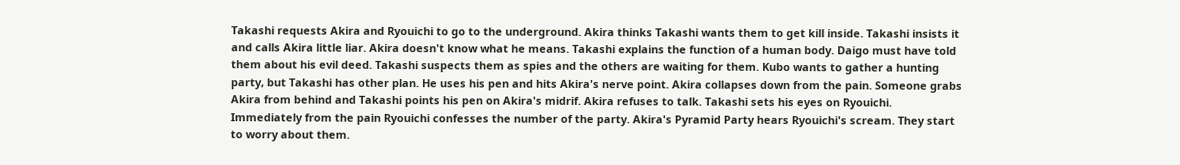Takashi requests Akira and Ryouichi to go to the underground. Akira thinks Takashi wants them to get kill inside. Takashi insists it and calls Akira little liar. Akira doesn't know what he means. Takashi explains the function of a human body. Daigo must have told them about his evil deed. Takashi suspects them as spies and the others are waiting for them. Kubo wants to gather a hunting party, but Takashi has other plan. He uses his pen and hits Akira's nerve point. Akira collapses down from the pain. Someone grabs Akira from behind and Takashi points his pen on Akira's midrif. Akira refuses to talk. Takashi sets his eyes on Ryouichi. Immediately from the pain Ryouichi confesses the number of the party. Akira's Pyramid Party hears Ryouichi's scream. They start to worry about them.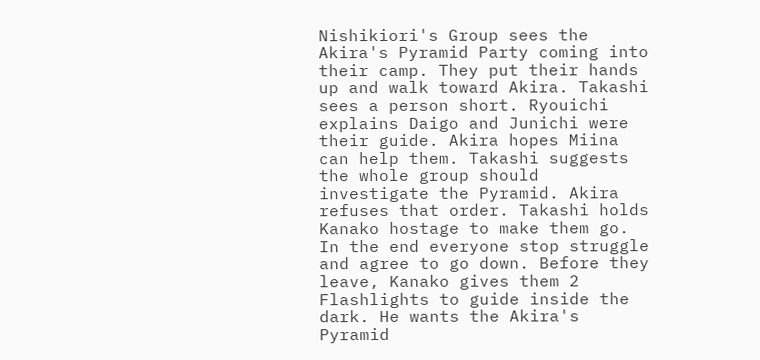Nishikiori's Group sees the Akira's Pyramid Party coming into their camp. They put their hands up and walk toward Akira. Takashi sees a person short. Ryouichi explains Daigo and Junichi were their guide. Akira hopes Miina can help them. Takashi suggests the whole group should investigate the Pyramid. Akira refuses that order. Takashi holds Kanako hostage to make them go. In the end everyone stop struggle and agree to go down. Before they leave, Kanako gives them 2 Flashlights to guide inside the dark. He wants the Akira's Pyramid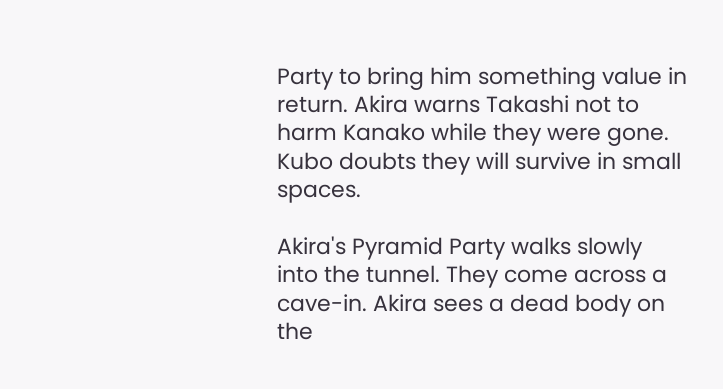Party to bring him something value in return. Akira warns Takashi not to harm Kanako while they were gone. Kubo doubts they will survive in small spaces.

Akira's Pyramid Party walks slowly into the tunnel. They come across a cave-in. Akira sees a dead body on the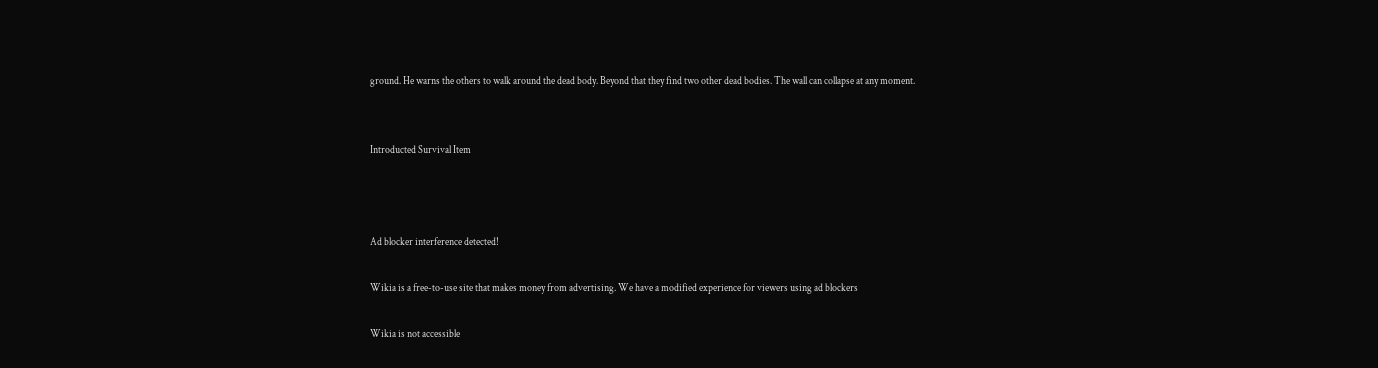ground. He warns the others to walk around the dead body. Beyond that they find two other dead bodies. The wall can collapse at any moment.


Introducted Survival Item



Ad blocker interference detected!

Wikia is a free-to-use site that makes money from advertising. We have a modified experience for viewers using ad blockers

Wikia is not accessible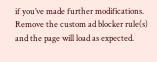if you’ve made further modifications. Remove the custom ad blocker rule(s) and the page will load as expected.